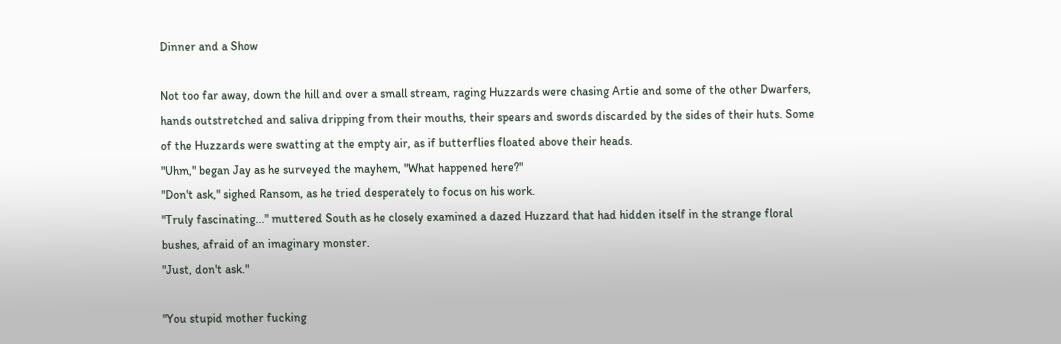Dinner and a Show

Not too far away, down the hill and over a small stream, raging Huzzards were chasing Artie and some of the other Dwarfers, hands outstretched and saliva dripping from their mouths, their spears and swords discarded by the sides of their huts. Some of the Huzzards were swatting at the empty air, as if butterflies floated above their heads.
"Uhm," began Jay as he surveyed the mayhem, "What happened here?"
"Don't ask," sighed Ransom, as he tried desperately to focus on his work.
"Truly fascinating..." muttered South as he closely examined a dazed Huzzard that had hidden itself in the strange floral bushes, afraid of an imaginary monster.
"Just, don't ask."

"You stupid mother fucking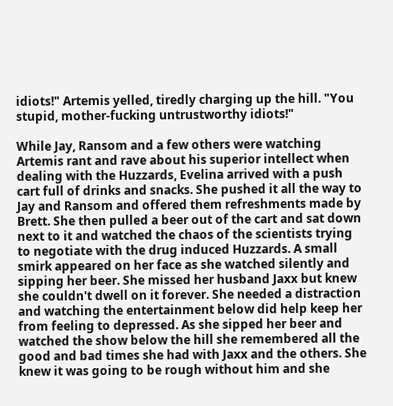idiots!" Artemis yelled, tiredly charging up the hill. "You stupid, mother-fucking untrustworthy idiots!"

While Jay, Ransom and a few others were watching Artemis rant and rave about his superior intellect when dealing with the Huzzards, Evelina arrived with a push cart full of drinks and snacks. She pushed it all the way to Jay and Ransom and offered them refreshments made by Brett. She then pulled a beer out of the cart and sat down next to it and watched the chaos of the scientists trying to negotiate with the drug induced Huzzards. A small smirk appeared on her face as she watched silently and sipping her beer. She missed her husband Jaxx but knew she couldn't dwell on it forever. She needed a distraction and watching the entertainment below did help keep her from feeling to depressed. As she sipped her beer and watched the show below the hill she remembered all the good and bad times she had with Jaxx and the others. She knew it was going to be rough without him and she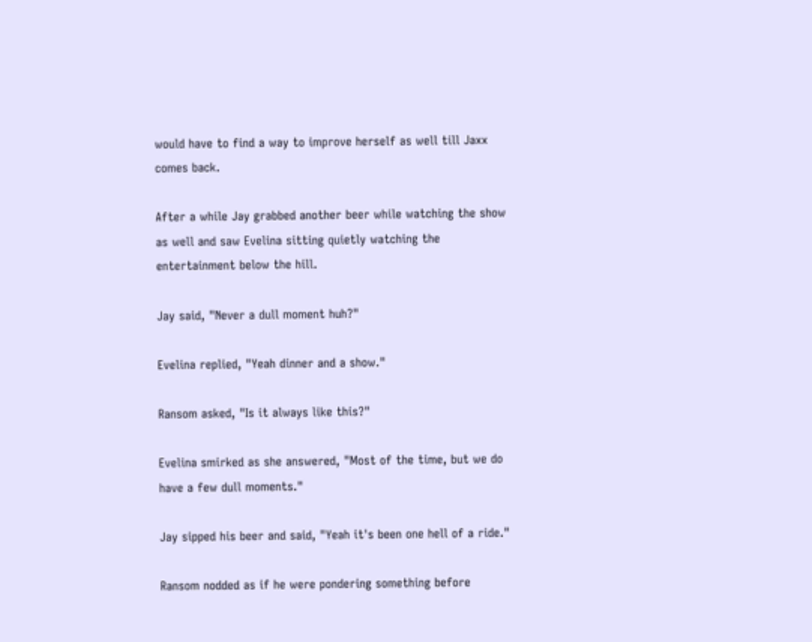would have to find a way to improve herself as well till Jaxx comes back.

After a while Jay grabbed another beer while watching the show as well and saw Evelina sitting quietly watching the entertainment below the hill.

Jay said, "Never a dull moment huh?"

Evelina replied, "Yeah dinner and a show."

Ransom asked, "Is it always like this?"

Evelina smirked as she answered, "Most of the time, but we do have a few dull moments."

Jay sipped his beer and said, "Yeah it's been one hell of a ride."

Ransom nodded as if he were pondering something before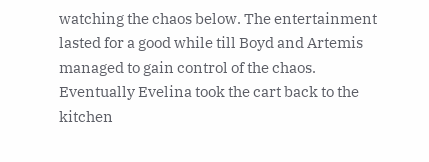watching the chaos below. The entertainment lasted for a good while till Boyd and Artemis managed to gain control of the chaos. Eventually Evelina took the cart back to the kitchen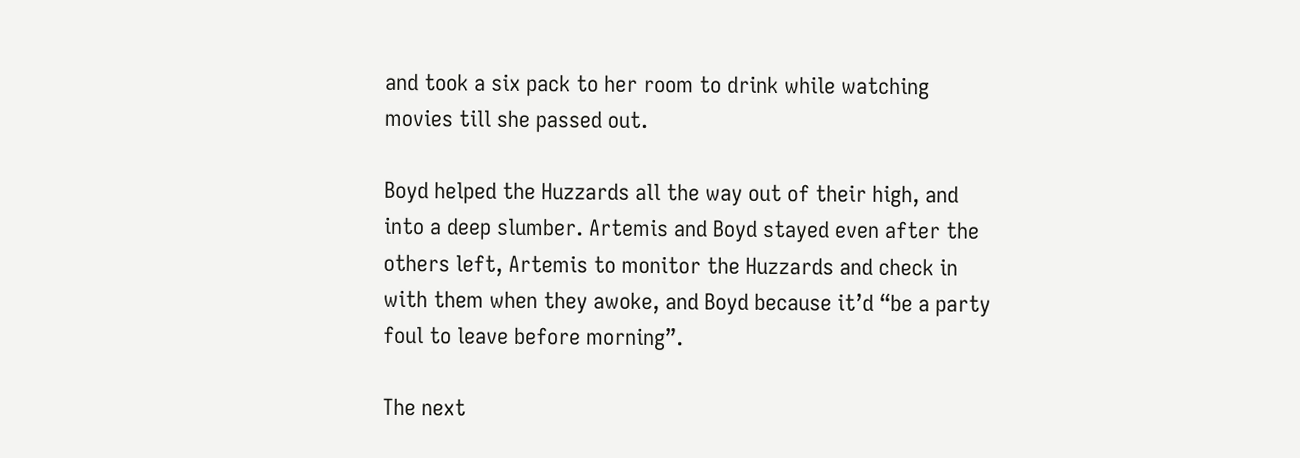and took a six pack to her room to drink while watching movies till she passed out.

Boyd helped the Huzzards all the way out of their high, and into a deep slumber. Artemis and Boyd stayed even after the others left, Artemis to monitor the Huzzards and check in with them when they awoke, and Boyd because it’d “be a party foul to leave before morning”.

The next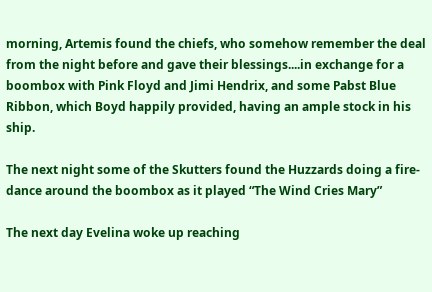morning, Artemis found the chiefs, who somehow remember the deal from the night before and gave their blessings....in exchange for a boombox with Pink Floyd and Jimi Hendrix, and some Pabst Blue Ribbon, which Boyd happily provided, having an ample stock in his ship.

The next night some of the Skutters found the Huzzards doing a fire-dance around the boombox as it played “The Wind Cries Mary”

The next day Evelina woke up reaching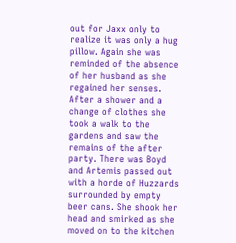out for Jaxx only to realize it was only a hug pillow. Again she was reminded of the absence of her husband as she regained her senses. After a shower and a change of clothes she took a walk to the gardens and saw the remains of the after party. There was Boyd and Artemis passed out with a horde of Huzzards surrounded by empty beer cans. She shook her head and smirked as she moved on to the kitchen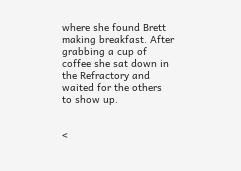where she found Brett making breakfast. After grabbing a cup of coffee she sat down in the Refractory and waited for the others to show up.


<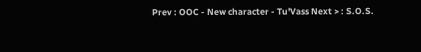Prev : OOC - New character - Tu'Vass Next > : S.O.S.